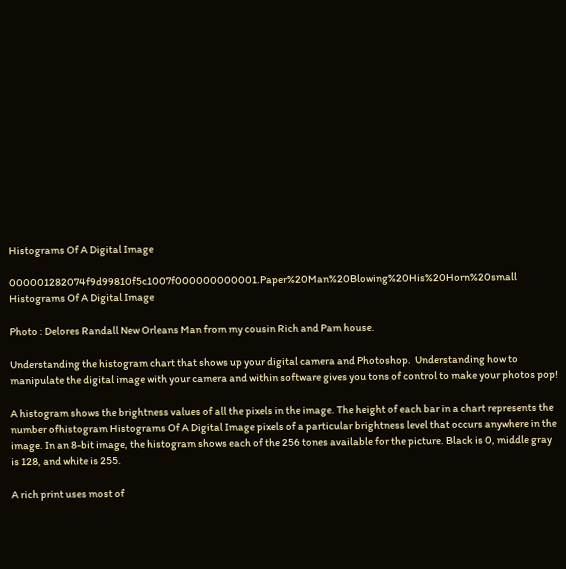Histograms Of A Digital Image

000001282074f9d99810f5c1007f000000000001.Paper%20Man%20Blowing%20His%20Horn%20small Histograms Of A Digital Image

Photo : Delores Randall New Orleans Man from my cousin Rich and Pam house.

Understanding the histogram chart that shows up your digital camera and Photoshop.  Understanding how to manipulate the digital image with your camera and within software gives you tons of control to make your photos pop!

A histogram shows the brightness values of all the pixels in the image. The height of each bar in a chart represents the number ofhistogram Histograms Of A Digital Image pixels of a particular brightness level that occurs anywhere in the image. In an 8-bit image, the histogram shows each of the 256 tones available for the picture. Black is 0, middle gray is 128, and white is 255.

A rich print uses most of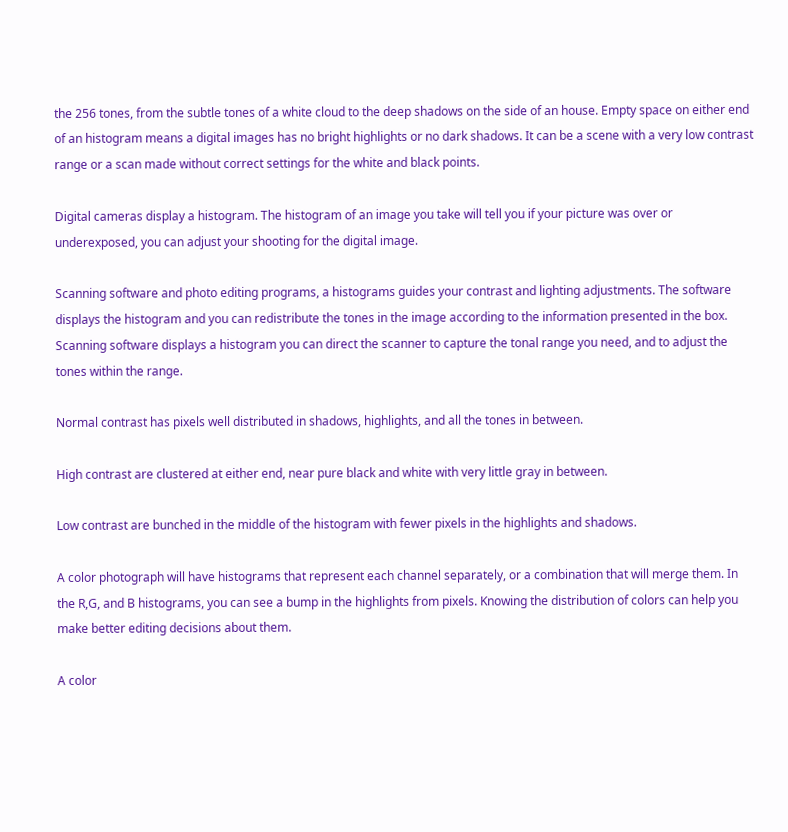the 256 tones, from the subtle tones of a white cloud to the deep shadows on the side of an house. Empty space on either end of an histogram means a digital images has no bright highlights or no dark shadows. It can be a scene with a very low contrast range or a scan made without correct settings for the white and black points.

Digital cameras display a histogram. The histogram of an image you take will tell you if your picture was over or underexposed, you can adjust your shooting for the digital image.

Scanning software and photo editing programs, a histograms guides your contrast and lighting adjustments. The software displays the histogram and you can redistribute the tones in the image according to the information presented in the box. Scanning software displays a histogram you can direct the scanner to capture the tonal range you need, and to adjust the tones within the range.

Normal contrast has pixels well distributed in shadows, highlights, and all the tones in between.

High contrast are clustered at either end, near pure black and white with very little gray in between.

Low contrast are bunched in the middle of the histogram with fewer pixels in the highlights and shadows.

A color photograph will have histograms that represent each channel separately, or a combination that will merge them. In the R,G, and B histograms, you can see a bump in the highlights from pixels. Knowing the distribution of colors can help you make better editing decisions about them.

A color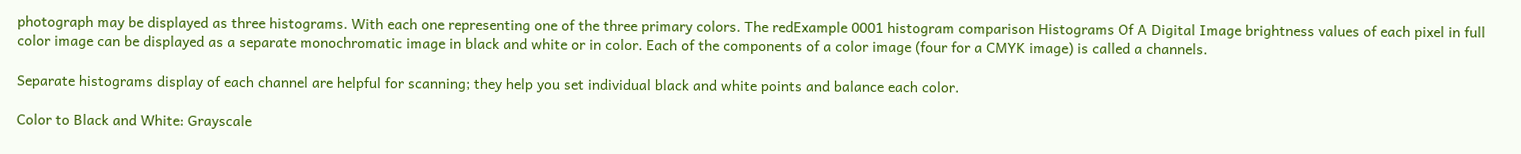photograph may be displayed as three histograms. With each one representing one of the three primary colors. The redExample 0001 histogram comparison Histograms Of A Digital Image brightness values of each pixel in full color image can be displayed as a separate monochromatic image in black and white or in color. Each of the components of a color image (four for a CMYK image) is called a channels.

Separate histograms display of each channel are helpful for scanning; they help you set individual black and white points and balance each color.

Color to Black and White: Grayscale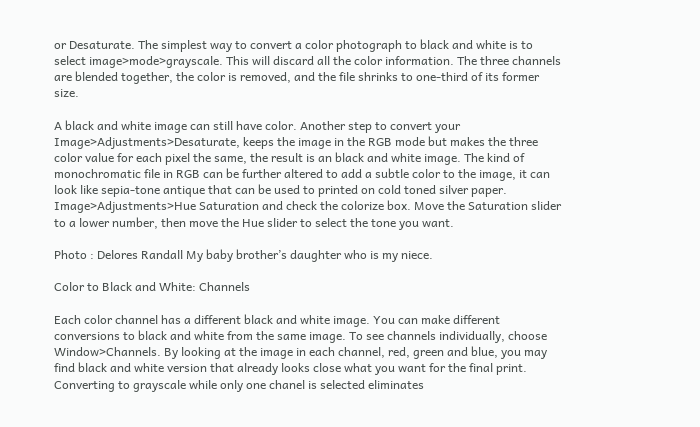or Desaturate. The simplest way to convert a color photograph to black and white is to select image>mode>grayscale. This will discard all the color information. The three channels are blended together, the color is removed, and the file shrinks to one-third of its former size.

A black and white image can still have color. Another step to convert your Image>Adjustments>Desaturate, keeps the image in the RGB mode but makes the three color value for each pixel the same, the result is an black and white image. The kind of monochromatic file in RGB can be further altered to add a subtle color to the image, it can look like sepia-tone antique that can be used to printed on cold toned silver paper. Image>Adjustments>Hue Saturation and check the colorize box. Move the Saturation slider to a lower number, then move the Hue slider to select the tone you want.

Photo : Delores Randall My baby brother’s daughter who is my niece.

Color to Black and White: Channels

Each color channel has a different black and white image. You can make different conversions to black and white from the same image. To see channels individually, choose Window>Channels. By looking at the image in each channel, red, green and blue, you may find black and white version that already looks close what you want for the final print. Converting to grayscale while only one chanel is selected eliminates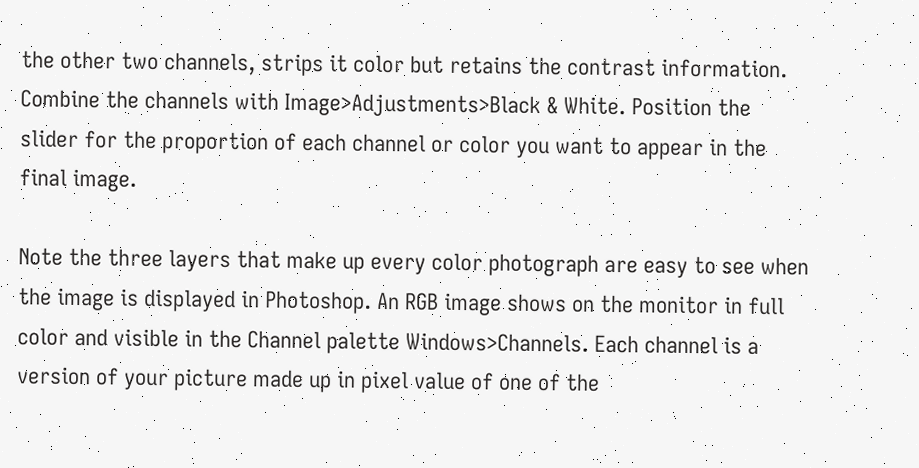the other two channels, strips it color but retains the contrast information. Combine the channels with Image>Adjustments>Black & White. Position the slider for the proportion of each channel or color you want to appear in the final image.

Note the three layers that make up every color photograph are easy to see when the image is displayed in Photoshop. An RGB image shows on the monitor in full color and visible in the Channel palette Windows>Channels. Each channel is a version of your picture made up in pixel value of one of the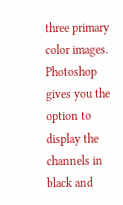three primary color images. Photoshop gives you the option to display the channels in black and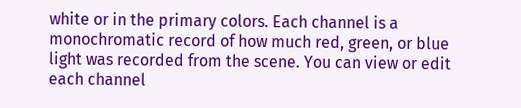white or in the primary colors. Each channel is a monochromatic record of how much red, green, or blue light was recorded from the scene. You can view or edit each channel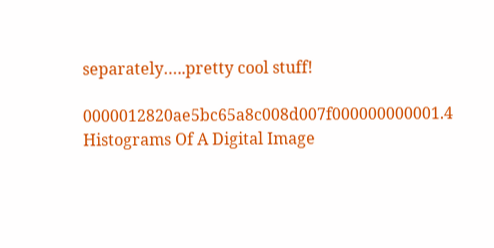separately…..pretty cool stuff!

0000012820ae5bc65a8c008d007f000000000001.4 Histograms Of A Digital Image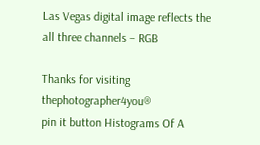Las Vegas digital image reflects the all three channels – RGB

Thanks for visiting thephotographer4you®
pin it button Histograms Of A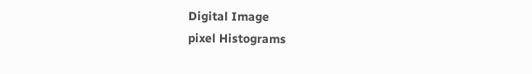Digital Image
pixel Histograms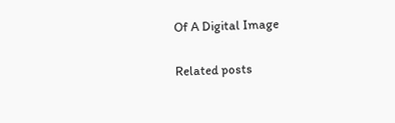Of A Digital Image

Related posts